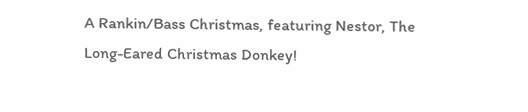A Rankin/Bass Christmas, featuring Nestor, The Long-Eared Christmas Donkey!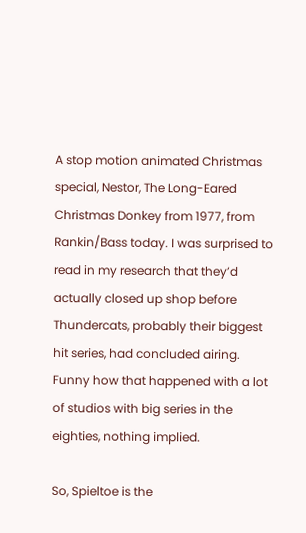A stop motion animated Christmas special, Nestor, The Long-Eared Christmas Donkey from 1977, from Rankin/Bass today. I was surprised to read in my research that they’d actually closed up shop before Thundercats, probably their biggest hit series, had concluded airing. Funny how that happened with a lot of studios with big series in the eighties, nothing implied.

So, Spieltoe is the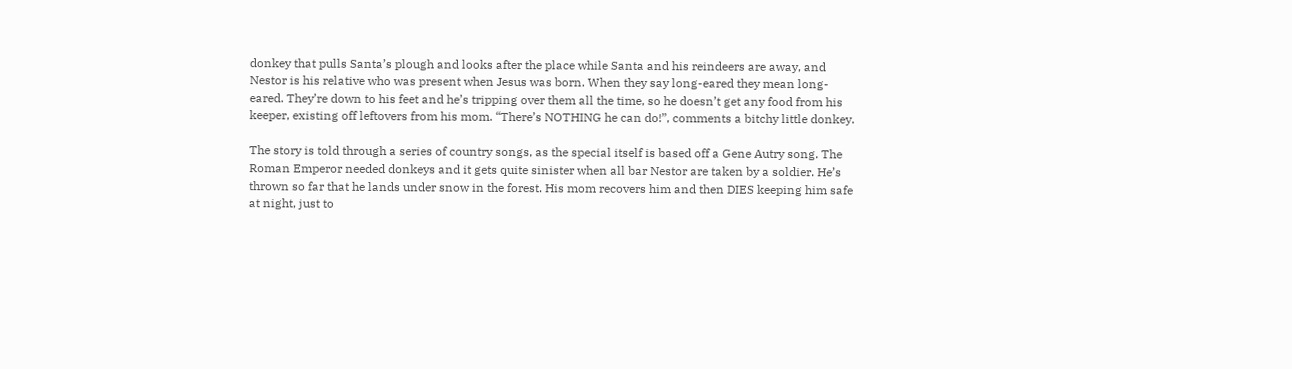donkey that pulls Santa’s plough and looks after the place while Santa and his reindeers are away, and Nestor is his relative who was present when Jesus was born. When they say long-eared they mean long-eared. They’re down to his feet and he’s tripping over them all the time, so he doesn’t get any food from his keeper, existing off leftovers from his mom. “There’s NOTHING he can do!”, comments a bitchy little donkey.

The story is told through a series of country songs, as the special itself is based off a Gene Autry song. The Roman Emperor needed donkeys and it gets quite sinister when all bar Nestor are taken by a soldier. He’s thrown so far that he lands under snow in the forest. His mom recovers him and then DIES keeping him safe at night, just to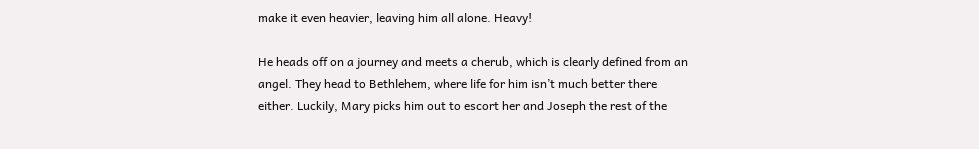make it even heavier, leaving him all alone. Heavy!

He heads off on a journey and meets a cherub, which is clearly defined from an angel. They head to Bethlehem, where life for him isn’t much better there either. Luckily, Mary picks him out to escort her and Joseph the rest of the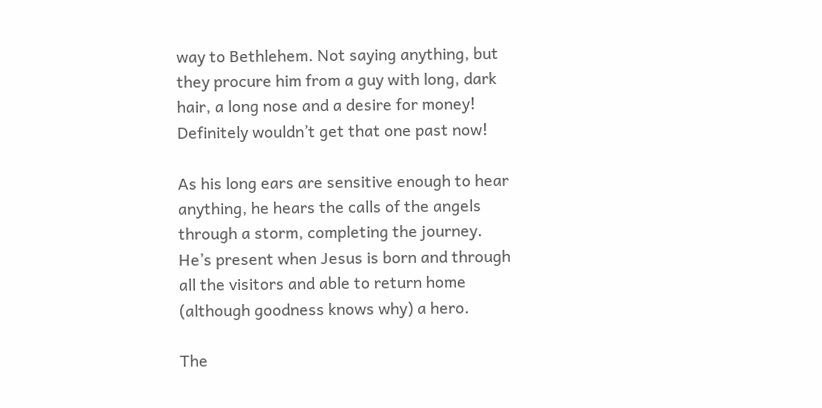way to Bethlehem. Not saying anything, but they procure him from a guy with long, dark hair, a long nose and a desire for money! Definitely wouldn’t get that one past now!

As his long ears are sensitive enough to hear anything, he hears the calls of the angels through a storm, completing the journey. He’s present when Jesus is born and through all the visitors and able to return home (although goodness knows why) a hero.

The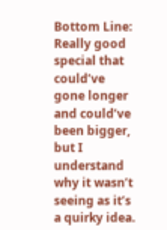Bottom Line: Really good special that could’ve gone longer and could’ve been bigger, but I understand why it wasn’t seeing as it’s a quirky idea.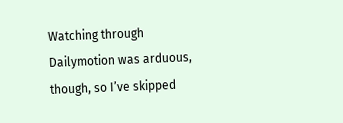Watching through Dailymotion was arduous, though, so I’ve skipped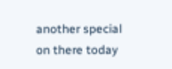another special on there today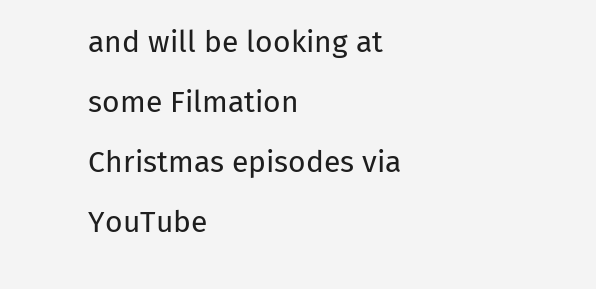and will be looking at some Filmation Christmas episodes via YouTube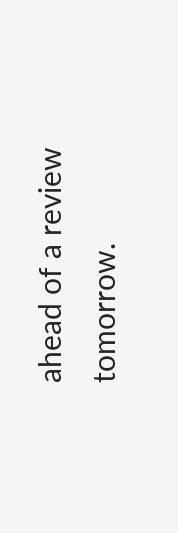ahead of a review tomorrow.